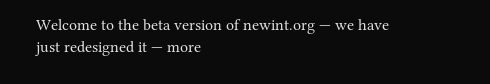Welcome to the beta version of newint.org — we have just redesigned it — more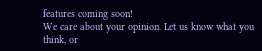features coming soon!
We care about your opinion. Let us know what you think, or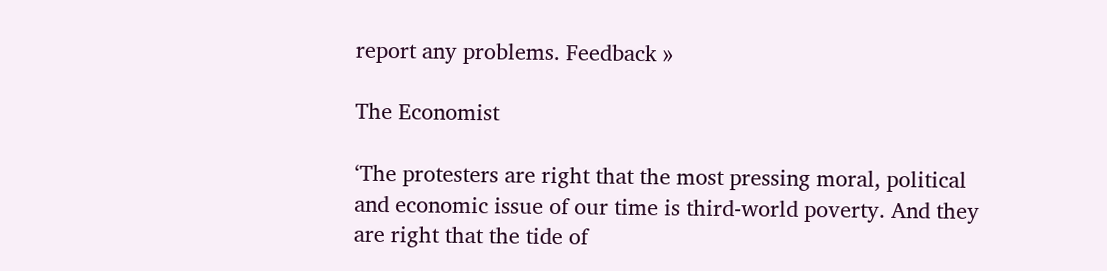report any problems. Feedback »

The Economist

‘The protesters are right that the most pressing moral, political and economic issue of our time is third-world poverty. And they are right that the tide of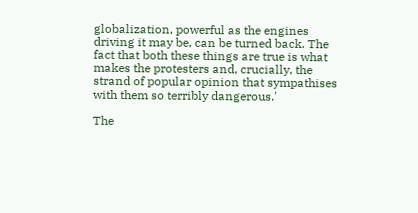globalization, powerful as the engines driving it may be, can be turned back. The fact that both these things are true is what makes the protesters and, crucially, the strand of popular opinion that sympathises with them so terribly dangerous.'

The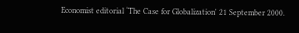Economist editorial ‘The Case for Globalization' 21 September 2000.